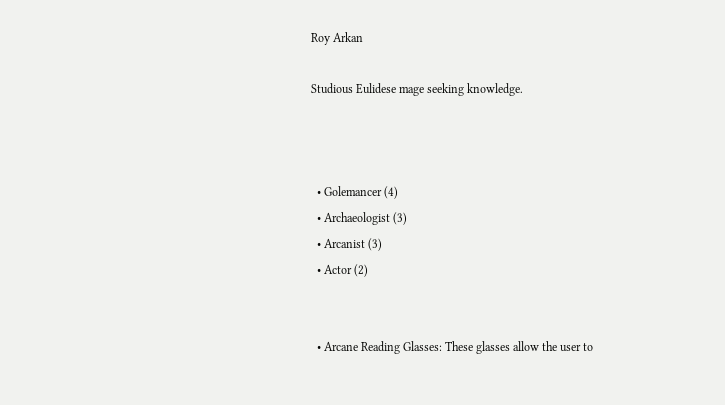Roy Arkan

Studious Eulidese mage seeking knowledge.



  • Golemancer (4)
  • Archaeologist (3)
  • Arcanist (3)
  • Actor (2)


  • Arcane Reading Glasses: These glasses allow the user to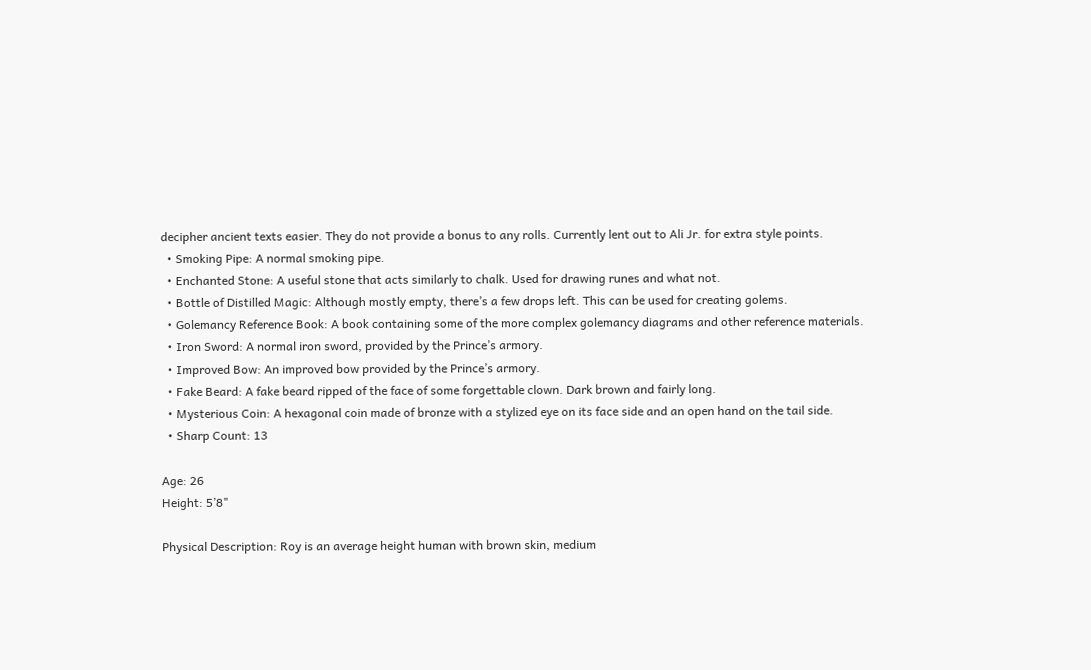decipher ancient texts easier. They do not provide a bonus to any rolls. Currently lent out to Ali Jr. for extra style points.
  • Smoking Pipe: A normal smoking pipe.
  • Enchanted Stone: A useful stone that acts similarly to chalk. Used for drawing runes and what not.
  • Bottle of Distilled Magic: Although mostly empty, there’s a few drops left. This can be used for creating golems.
  • Golemancy Reference Book: A book containing some of the more complex golemancy diagrams and other reference materials.
  • Iron Sword: A normal iron sword, provided by the Prince’s armory.
  • Improved Bow: An improved bow provided by the Prince’s armory.
  • Fake Beard: A fake beard ripped of the face of some forgettable clown. Dark brown and fairly long.
  • Mysterious Coin: A hexagonal coin made of bronze with a stylized eye on its face side and an open hand on the tail side.
  • Sharp Count: 13

Age: 26
Height: 5’8"

Physical Description: Roy is an average height human with brown skin, medium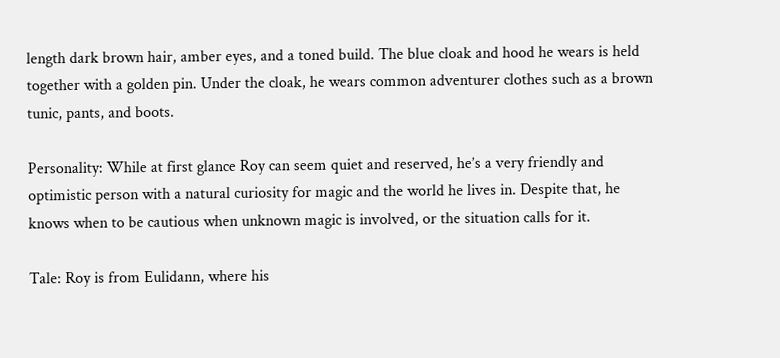length dark brown hair, amber eyes, and a toned build. The blue cloak and hood he wears is held together with a golden pin. Under the cloak, he wears common adventurer clothes such as a brown tunic, pants, and boots.

Personality: While at first glance Roy can seem quiet and reserved, he’s a very friendly and optimistic person with a natural curiosity for magic and the world he lives in. Despite that, he knows when to be cautious when unknown magic is involved, or the situation calls for it.

Tale: Roy is from Eulidann, where his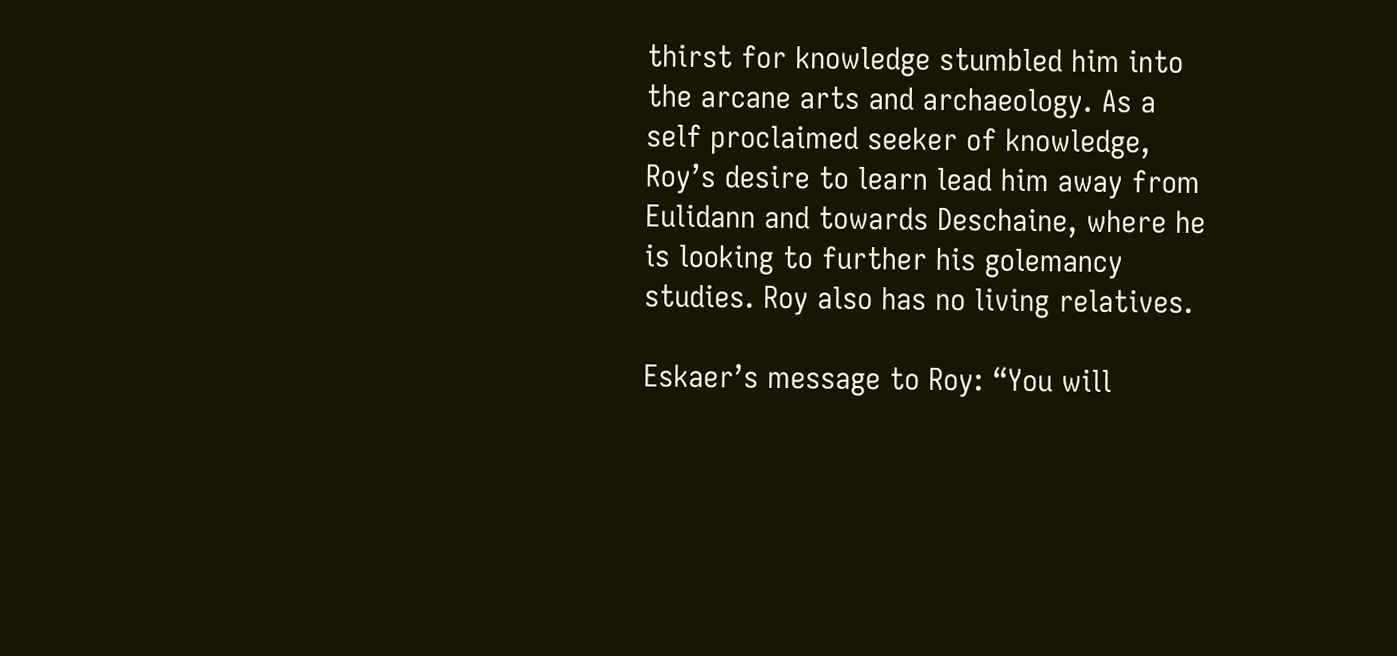thirst for knowledge stumbled him into the arcane arts and archaeology. As a self proclaimed seeker of knowledge, Roy’s desire to learn lead him away from Eulidann and towards Deschaine, where he is looking to further his golemancy studies. Roy also has no living relatives.

Eskaer’s message to Roy: “You will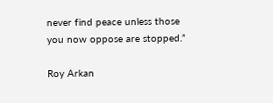never find peace unless those you now oppose are stopped.”

Roy Arkan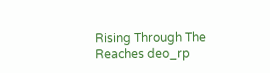Rising Through The Reaches deo_rp